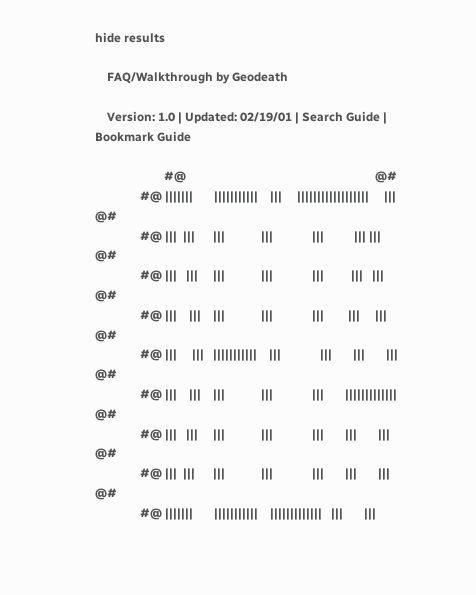hide results

    FAQ/Walkthrough by Geodeath

    Version: 1.0 | Updated: 02/19/01 | Search Guide | Bookmark Guide

                       #@                                                               @#
               #@ |||||||       |||||||||||    |||     ||||||||||||||||||     |||       @#
               #@ |||  |||      |||            |||             |||          ||| |||     @#
               #@ |||   |||     |||            |||             |||         |||   |||    @#
               #@ |||    |||    |||            |||             |||        |||     |||   @#
               #@ |||     |||   |||||||||||    |||             |||       |||       |||  @#
               #@ |||    |||    |||            |||             |||       |||||||||||||  @#
               #@ |||   |||     |||            |||             |||       |||       |||  @#
               #@ |||  |||      |||            |||             |||       |||       |||  @#
               #@ |||||||       |||||||||||    |||||||||||||   |||       |||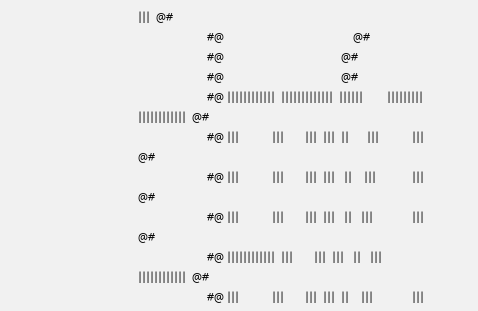|||  @#
                       #@                                           @#
                       #@                                       @#
                       #@                                       @#
                       #@ ||||||||||||  |||||||||||||  ||||||        |||||||||    ||||||||||||  @#
                       #@ |||           |||       |||  |||  ||      |||           |||           @#
                       #@ |||           |||       |||  |||   ||    |||            |||           @#
                       #@ |||           |||       |||  |||   ||   |||             |||           @#
                       #@ ||||||||||||  |||       |||  |||   ||   |||             ||||||||||||  @#
                       #@ |||           |||       |||  |||  ||    |||             |||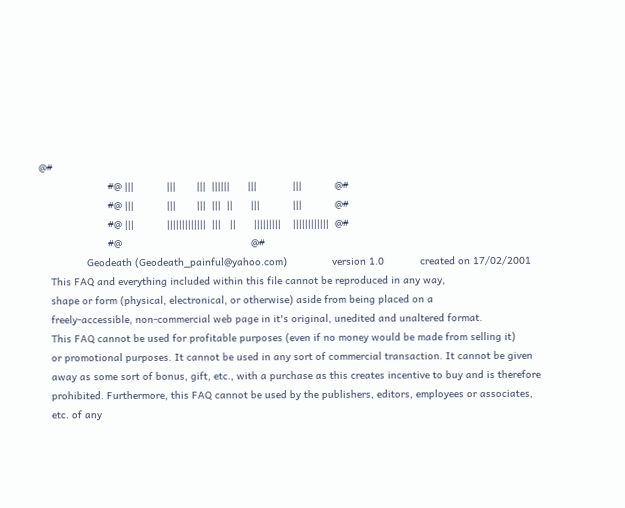@#
                       #@ |||           |||       |||  ||||||      |||            |||           @#
                       #@ |||           |||       |||  |||  ||      |||           |||           @#
                       #@ |||           |||||||||||||  |||   ||      |||||||||    ||||||||||||  @#
                       #@                                           @#
                Geodeath (Geodeath_painful@yahoo.com)               version 1.0            created on 17/02/2001
    This FAQ and everything included within this file cannot be reproduced in any way,
    shape or form (physical, electronical, or otherwise) aside from being placed on a
    freely-accessible, non-commercial web page in it's original, unedited and unaltered format.
    This FAQ cannot be used for profitable purposes (even if no money would be made from selling it)
    or promotional purposes. It cannot be used in any sort of commercial transaction. It cannot be given
    away as some sort of bonus, gift, etc., with a purchase as this creates incentive to buy and is therefore
    prohibited. Furthermore, this FAQ cannot be used by the publishers, editors, employees or associates,
    etc. of any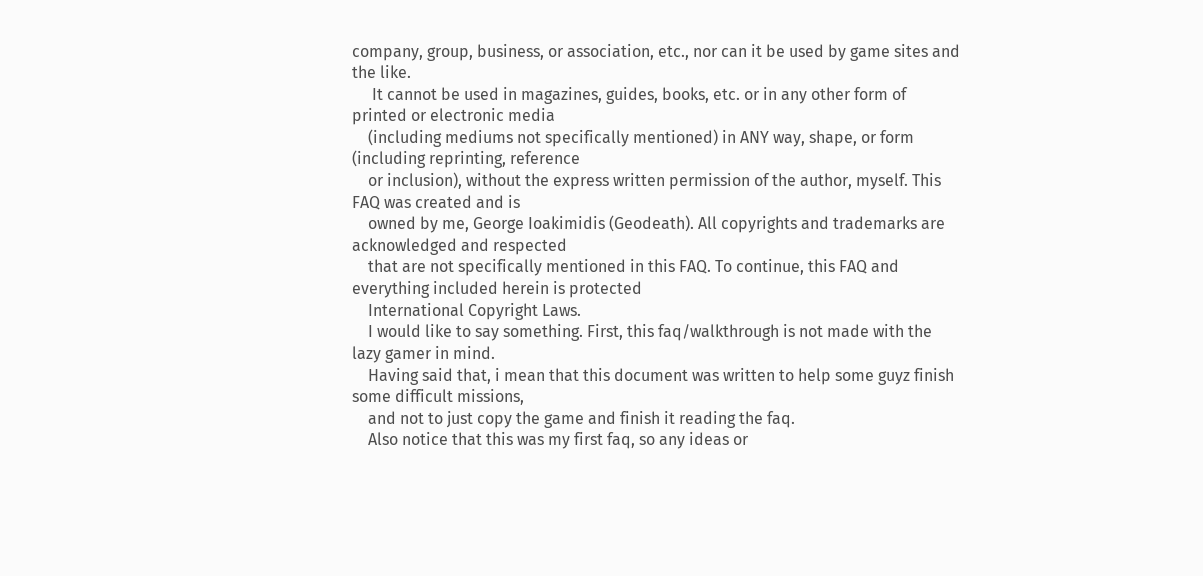company, group, business, or association, etc., nor can it be used by game sites and the like.
     It cannot be used in magazines, guides, books, etc. or in any other form of printed or electronic media
    (including mediums not specifically mentioned) in ANY way, shape, or form (including reprinting, reference
    or inclusion), without the express written permission of the author, myself. This FAQ was created and is
    owned by me, George Ioakimidis (Geodeath). All copyrights and trademarks are acknowledged and respected
    that are not specifically mentioned in this FAQ. To continue, this FAQ and everything included herein is protected
    International Copyright Laws.
    I would like to say something. First, this faq/walkthrough is not made with the lazy gamer in mind.
    Having said that, i mean that this document was written to help some guyz finish some difficult missions,
    and not to just copy the game and finish it reading the faq.
    Also notice that this was my first faq, so any ideas or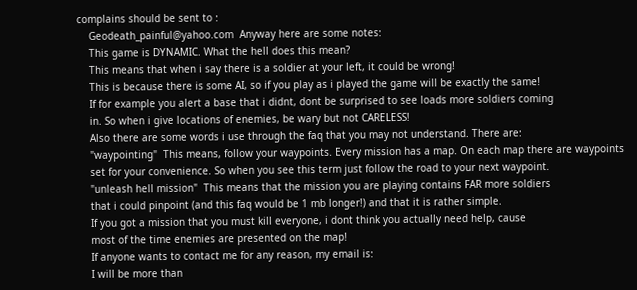complains should be sent to :
    Geodeath_painful@yahoo.com  Anyway here are some notes:
    This game is DYNAMIC. What the hell does this mean?
    This means that when i say there is a soldier at your left, it could be wrong!
    This is because there is some AI, so if you play as i played the game will be exactly the same!
    If for example you alert a base that i didnt, dont be surprised to see loads more soldiers coming
    in. So when i give locations of enemies, be wary but not CARELESS!
    Also there are some words i use through the faq that you may not understand. There are:
    "waypointing"  This means, follow your waypoints. Every mission has a map. On each map there are waypoints
    set for your convenience. So when you see this term just follow the road to your next waypoint.
    "unleash hell mission"  This means that the mission you are playing contains FAR more soldiers
    that i could pinpoint (and this faq would be 1 mb longer!) and that it is rather simple.
    If you got a mission that you must kill everyone, i dont think you actually need help, cause
    most of the time enemies are presented on the map!
    If anyone wants to contact me for any reason, my email is:
    I will be more than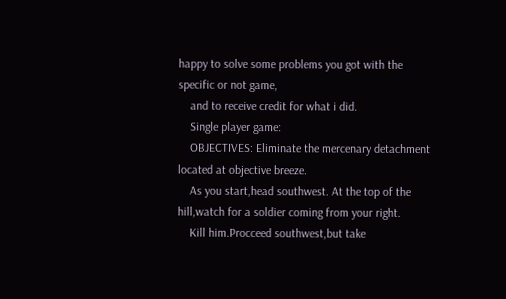happy to solve some problems you got with the specific or not game,
    and to receive credit for what i did.
    Single player game:
    OBJECTIVES: Eliminate the mercenary detachment located at objective breeze.
    As you start,head southwest. At the top of the hill,watch for a soldier coming from your right.
    Kill him.Procceed southwest,but take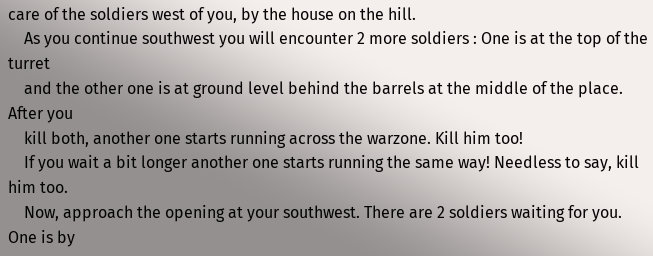care of the soldiers west of you, by the house on the hill.
    As you continue southwest you will encounter 2 more soldiers : One is at the top of the turret
    and the other one is at ground level behind the barrels at the middle of the place. After you
    kill both, another one starts running across the warzone. Kill him too!
    If you wait a bit longer another one starts running the same way! Needless to say, kill him too.
    Now, approach the opening at your southwest. There are 2 soldiers waiting for you. One is by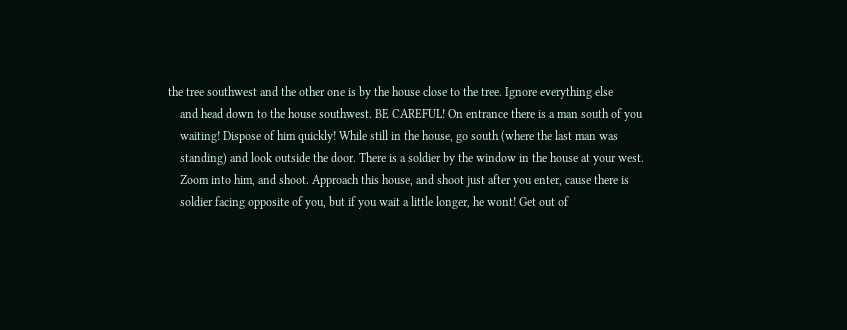the tree southwest and the other one is by the house close to the tree. Ignore everything else
    and head down to the house southwest. BE CAREFUL! On entrance there is a man south of you
    waiting! Dispose of him quickly! While still in the house, go south (where the last man was
    standing) and look outside the door. There is a soldier by the window in the house at your west.
    Zoom into him, and shoot. Approach this house, and shoot just after you enter, cause there is
    soldier facing opposite of you, but if you wait a little longer, he wont! Get out of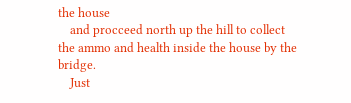the house
    and procceed north up the hill to collect the ammo and health inside the house by the bridge.
    Just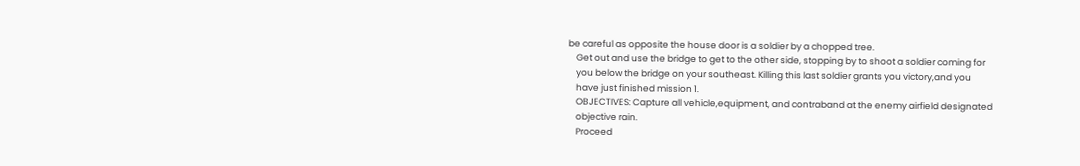be careful as opposite the house door is a soldier by a chopped tree.
    Get out and use the bridge to get to the other side, stopping by to shoot a soldier coming for
    you below the bridge on your southeast. Killing this last soldier grants you victory,and you
    have just finished mission 1.
    OBJECTIVES: Capture all vehicle,equipment, and contraband at the enemy airfield designated
    objective rain.
    Proceed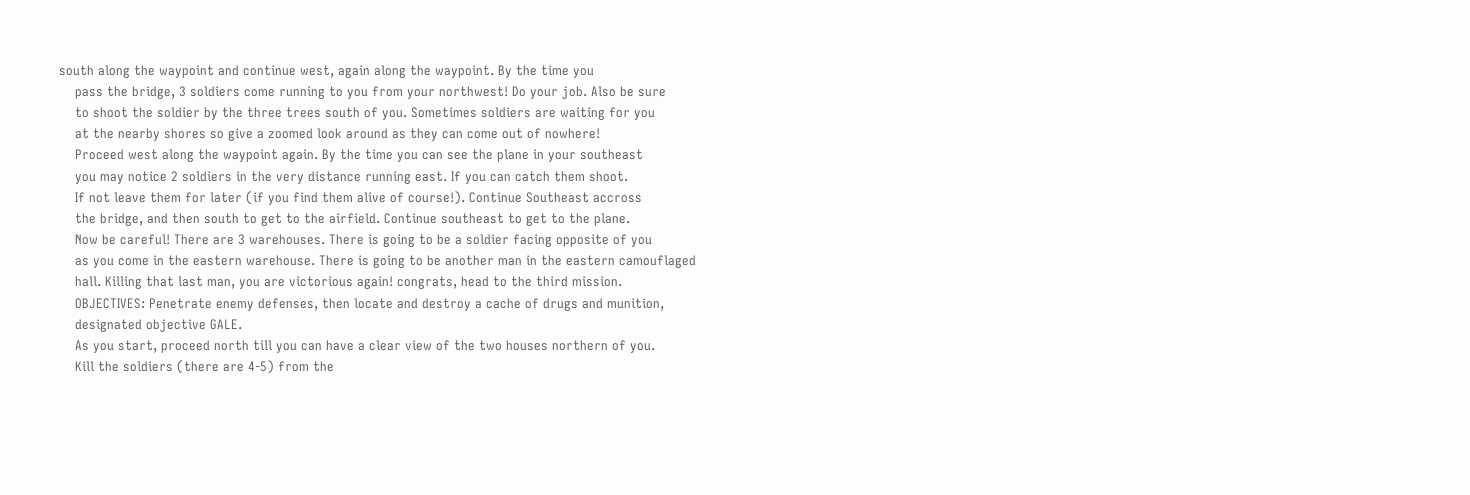south along the waypoint and continue west, again along the waypoint. By the time you
    pass the bridge, 3 soldiers come running to you from your northwest! Do your job. Also be sure
    to shoot the soldier by the three trees south of you. Sometimes soldiers are waiting for you
    at the nearby shores so give a zoomed look around as they can come out of nowhere!
    Proceed west along the waypoint again. By the time you can see the plane in your southeast
    you may notice 2 soldiers in the very distance running east. If you can catch them shoot.
    If not leave them for later (if you find them alive of course!). Continue Southeast accross
    the bridge, and then south to get to the airfield. Continue southeast to get to the plane.
    Now be careful! There are 3 warehouses. There is going to be a soldier facing opposite of you
    as you come in the eastern warehouse. There is going to be another man in the eastern camouflaged
    hall. Killing that last man, you are victorious again! congrats, head to the third mission.
    OBJECTIVES: Penetrate enemy defenses, then locate and destroy a cache of drugs and munition,
    designated objective GALE.
    As you start, proceed north till you can have a clear view of the two houses northern of you.
    Kill the soldiers (there are 4-5) from the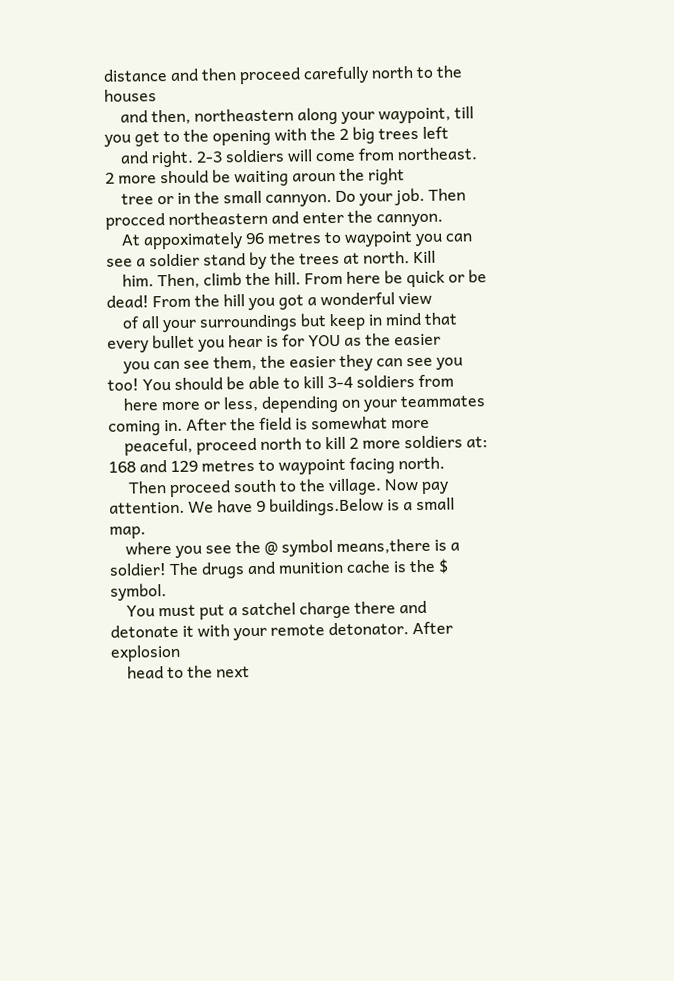distance and then proceed carefully north to the houses
    and then, northeastern along your waypoint, till you get to the opening with the 2 big trees left
    and right. 2-3 soldiers will come from northeast. 2 more should be waiting aroun the right
    tree or in the small cannyon. Do your job. Then procced northeastern and enter the cannyon.
    At appoximately 96 metres to waypoint you can see a soldier stand by the trees at north. Kill
    him. Then, climb the hill. From here be quick or be dead! From the hill you got a wonderful view
    of all your surroundings but keep in mind that every bullet you hear is for YOU as the easier
    you can see them, the easier they can see you too! You should be able to kill 3-4 soldiers from
    here more or less, depending on your teammates coming in. After the field is somewhat more
    peaceful, proceed north to kill 2 more soldiers at: 168 and 129 metres to waypoint facing north.
     Then proceed south to the village. Now pay attention. We have 9 buildings.Below is a small map.
    where you see the @ symbol means,there is a soldier! The drugs and munition cache is the $ symbol.
    You must put a satchel charge there and detonate it with your remote detonator. After explosion
    head to the next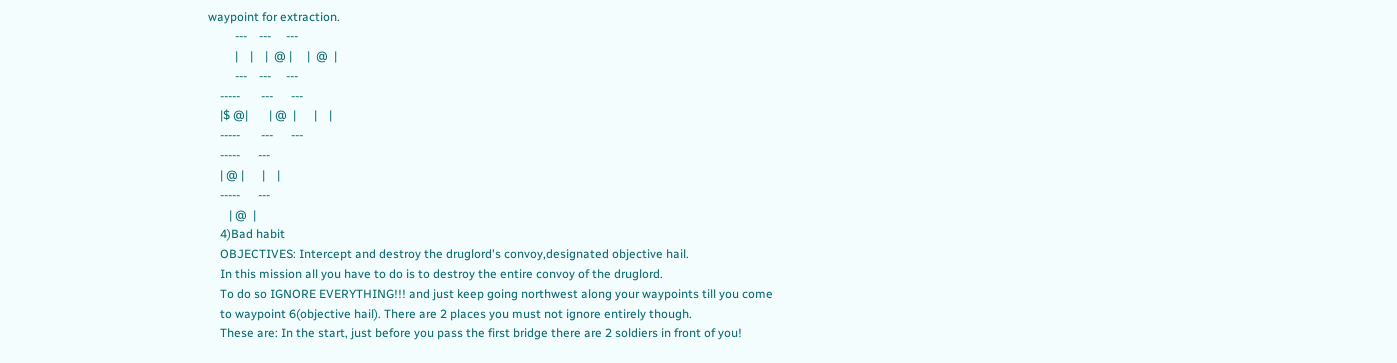waypoint for extraction.
         ---    ---     ---
         |    |    |  @ |     |  @  |
         ---    ---     ---
    -----       ---      ---
    |$ @|       | @  |      |    |
    -----       ---      ---
    -----      ---
    | @ |      |    |
    -----      ---
       | @  |
    4)Bad habit
    OBJECTIVES: Intercept and destroy the druglord's convoy,designated objective hail.
    In this mission all you have to do is to destroy the entire convoy of the druglord.
    To do so IGNORE EVERYTHING!!! and just keep going northwest along your waypoints till you come
    to waypoint 6(objective hail). There are 2 places you must not ignore entirely though.
    These are: In the start, just before you pass the first bridge there are 2 soldiers in front of you!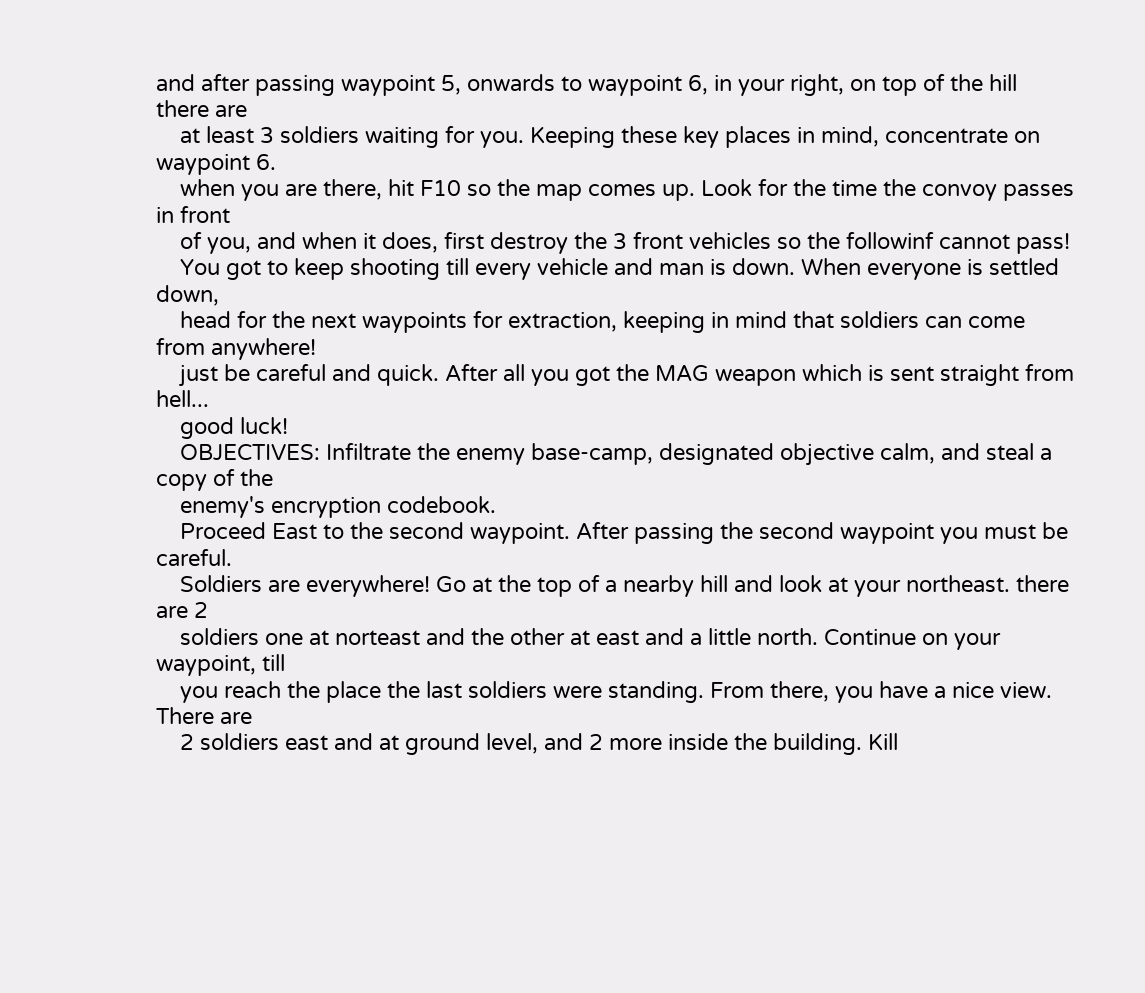and after passing waypoint 5, onwards to waypoint 6, in your right, on top of the hill there are
    at least 3 soldiers waiting for you. Keeping these key places in mind, concentrate on waypoint 6.
    when you are there, hit F10 so the map comes up. Look for the time the convoy passes in front
    of you, and when it does, first destroy the 3 front vehicles so the followinf cannot pass!
    You got to keep shooting till every vehicle and man is down. When everyone is settled down,
    head for the next waypoints for extraction, keeping in mind that soldiers can come from anywhere!
    just be careful and quick. After all you got the MAG weapon which is sent straight from hell...
    good luck!
    OBJECTIVES: Infiltrate the enemy base-camp, designated objective calm, and steal a copy of the
    enemy's encryption codebook.
    Proceed East to the second waypoint. After passing the second waypoint you must be careful.
    Soldiers are everywhere! Go at the top of a nearby hill and look at your northeast. there are 2
    soldiers one at norteast and the other at east and a little north. Continue on your waypoint, till
    you reach the place the last soldiers were standing. From there, you have a nice view. There are
    2 soldiers east and at ground level, and 2 more inside the building. Kill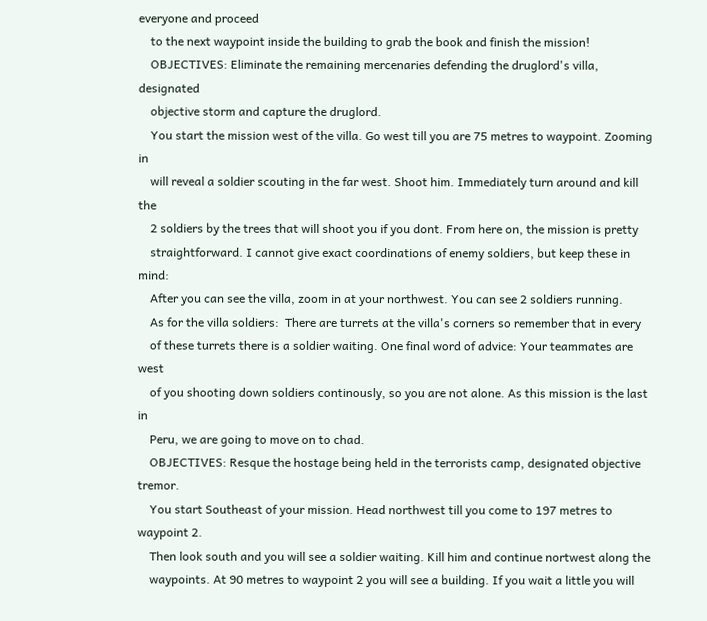everyone and proceed
    to the next waypoint inside the building to grab the book and finish the mission!
    OBJECTIVES: Eliminate the remaining mercenaries defending the druglord's villa, designated
    objective storm and capture the druglord.
    You start the mission west of the villa. Go west till you are 75 metres to waypoint. Zooming in
    will reveal a soldier scouting in the far west. Shoot him. Immediately turn around and kill the
    2 soldiers by the trees that will shoot you if you dont. From here on, the mission is pretty
    straightforward. I cannot give exact coordinations of enemy soldiers, but keep these in mind:
    After you can see the villa, zoom in at your northwest. You can see 2 soldiers running.
    As for the villa soldiers:  There are turrets at the villa's corners so remember that in every
    of these turrets there is a soldier waiting. One final word of advice: Your teammates are west
    of you shooting down soldiers continously, so you are not alone. As this mission is the last in
    Peru, we are going to move on to chad.
    OBJECTIVES: Resque the hostage being held in the terrorists camp, designated objective tremor.
    You start Southeast of your mission. Head northwest till you come to 197 metres to waypoint 2.
    Then look south and you will see a soldier waiting. Kill him and continue nortwest along the
    waypoints. At 90 metres to waypoint 2 you will see a building. If you wait a little you will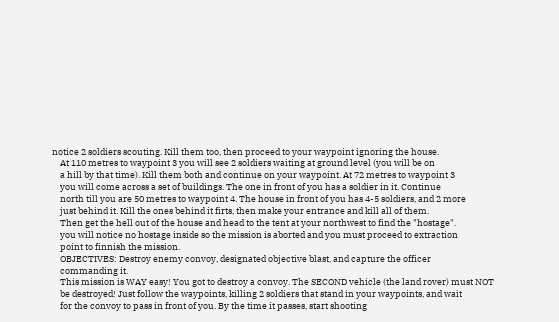notice 2 soldiers scouting. Kill them too, then proceed to your waypoint ignoring the house.
    At 110 metres to waypoint 3 you will see 2 soldiers waiting at ground level (you will be on
    a hill by that time). Kill them both and continue on your waypoint. At 72 metres to waypoint 3
    you will come across a set of buildings. The one in front of you has a soldier in it. Continue
    north till you are 50 metres to waypoint 4. The house in front of you has 4-5 soldiers, and 2 more
    just behind it. Kill the ones behind it firts, then make your entrance and kill all of them.
    Then get the hell out of the house and head to the tent at your northwest to find the "hostage".
    you will notice no hostage inside so the mission is aborted and you must proceed to extraction
    point to finnish the mission.
    OBJECTIVES: Destroy enemy convoy, designated objective blast, and capture the officer
    commanding it.
    This mission is WAY easy! You got to destroy a convoy. The SECOND vehicle (the land rover) must NOT
    be destroyed! Just follow the waypoints, killing 2 soldiers that stand in your waypoints, and wait
    for the convoy to pass in front of you. By the time it passes, start shooting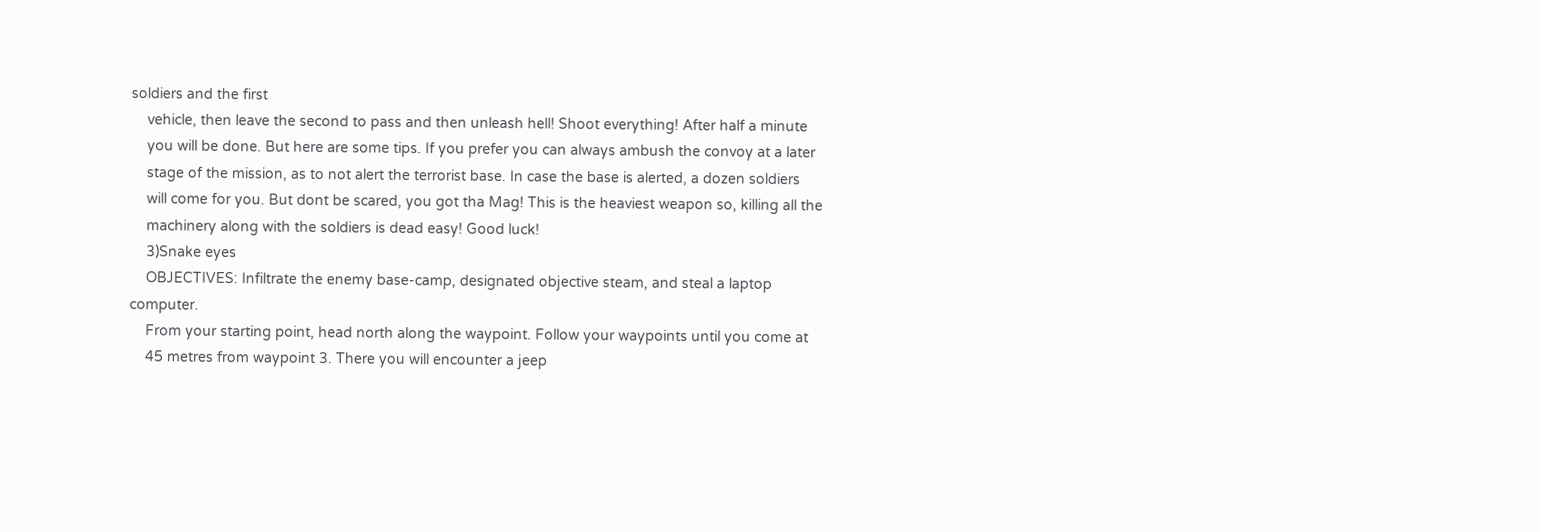soldiers and the first
    vehicle, then leave the second to pass and then unleash hell! Shoot everything! After half a minute
    you will be done. But here are some tips. If you prefer you can always ambush the convoy at a later
    stage of the mission, as to not alert the terrorist base. In case the base is alerted, a dozen soldiers
    will come for you. But dont be scared, you got tha Mag! This is the heaviest weapon so, killing all the
    machinery along with the soldiers is dead easy! Good luck!
    3)Snake eyes
    OBJECTIVES: Infiltrate the enemy base-camp, designated objective steam, and steal a laptop computer.
    From your starting point, head north along the waypoint. Follow your waypoints until you come at
    45 metres from waypoint 3. There you will encounter a jeep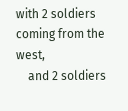with 2 soldiers coming from the west,
    and 2 soldiers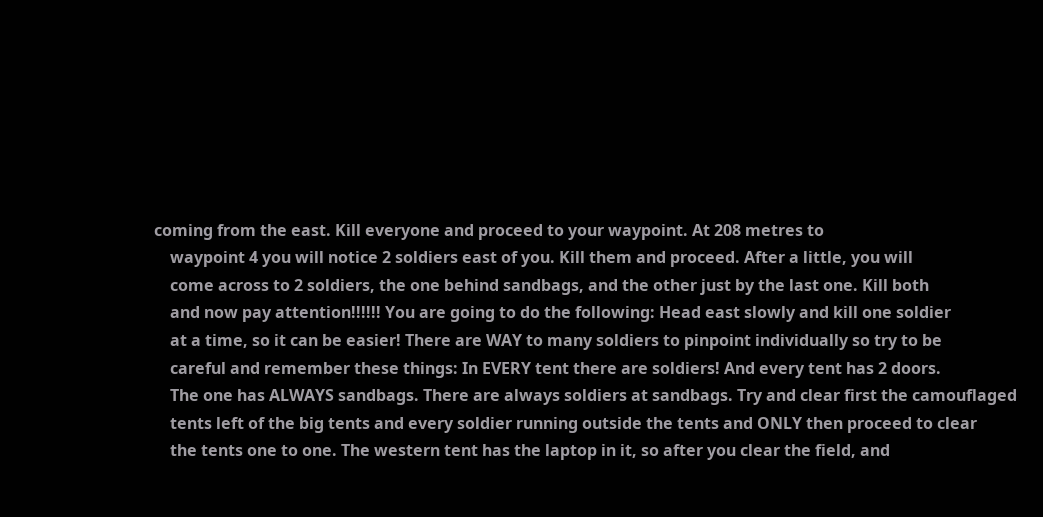coming from the east. Kill everyone and proceed to your waypoint. At 208 metres to
    waypoint 4 you will notice 2 soldiers east of you. Kill them and proceed. After a little, you will
    come across to 2 soldiers, the one behind sandbags, and the other just by the last one. Kill both
    and now pay attention!!!!!! You are going to do the following: Head east slowly and kill one soldier
    at a time, so it can be easier! There are WAY to many soldiers to pinpoint individually so try to be
    careful and remember these things: In EVERY tent there are soldiers! And every tent has 2 doors.
    The one has ALWAYS sandbags. There are always soldiers at sandbags. Try and clear first the camouflaged
    tents left of the big tents and every soldier running outside the tents and ONLY then proceed to clear
    the tents one to one. The western tent has the laptop in it, so after you clear the field, and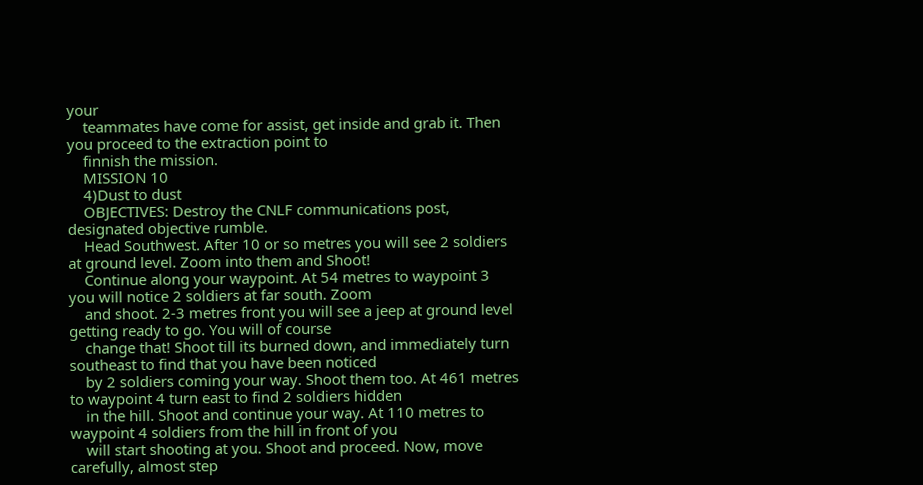your
    teammates have come for assist, get inside and grab it. Then you proceed to the extraction point to
    finnish the mission.
    MISSION 10
    4)Dust to dust
    OBJECTIVES: Destroy the CNLF communications post, designated objective rumble.
    Head Southwest. After 10 or so metres you will see 2 soldiers at ground level. Zoom into them and Shoot!
    Continue along your waypoint. At 54 metres to waypoint 3 you will notice 2 soldiers at far south. Zoom
    and shoot. 2-3 metres front you will see a jeep at ground level getting ready to go. You will of course
    change that! Shoot till its burned down, and immediately turn southeast to find that you have been noticed
    by 2 soldiers coming your way. Shoot them too. At 461 metres to waypoint 4 turn east to find 2 soldiers hidden
    in the hill. Shoot and continue your way. At 110 metres to waypoint 4 soldiers from the hill in front of you
    will start shooting at you. Shoot and proceed. Now, move carefully, almost step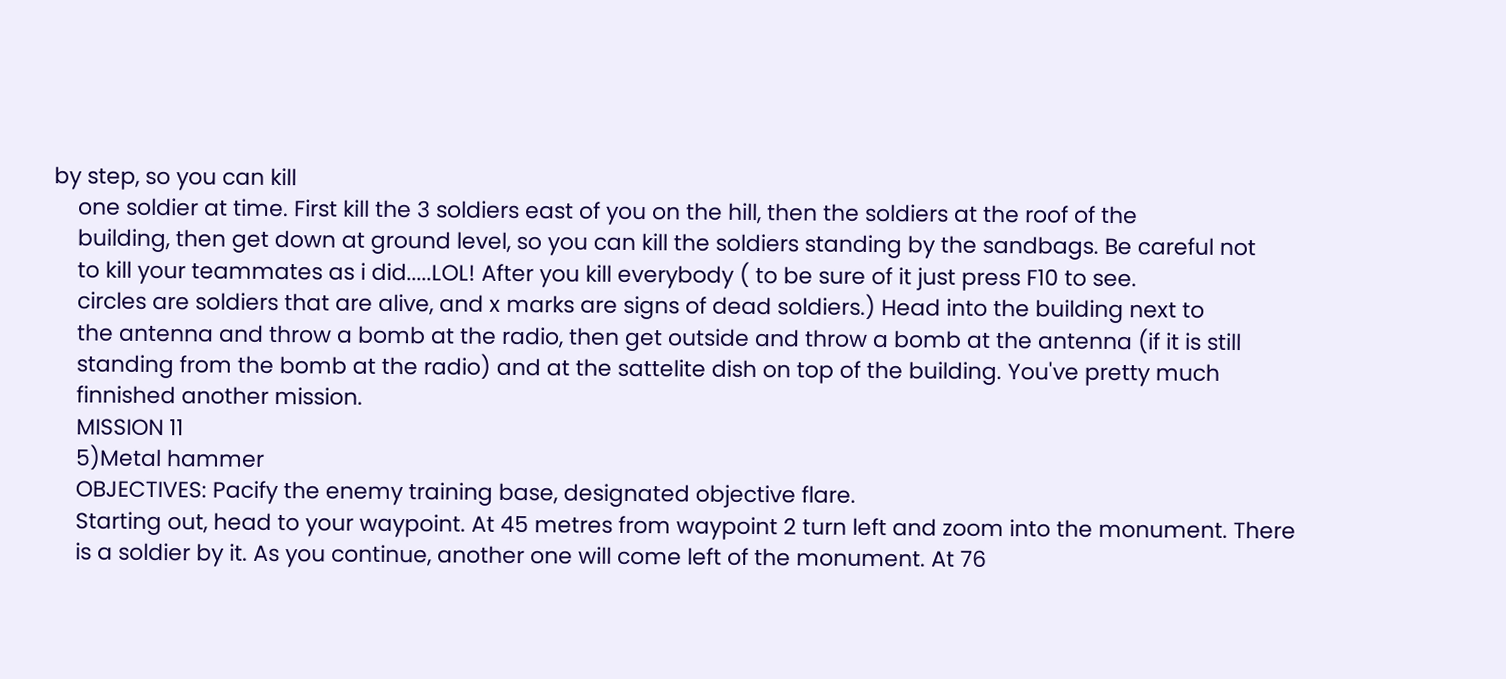by step, so you can kill
    one soldier at time. First kill the 3 soldiers east of you on the hill, then the soldiers at the roof of the
    building, then get down at ground level, so you can kill the soldiers standing by the sandbags. Be careful not
    to kill your teammates as i did.....LOL! After you kill everybody ( to be sure of it just press F10 to see.
    circles are soldiers that are alive, and x marks are signs of dead soldiers.) Head into the building next to
    the antenna and throw a bomb at the radio, then get outside and throw a bomb at the antenna (if it is still
    standing from the bomb at the radio) and at the sattelite dish on top of the building. You've pretty much
    finnished another mission.
    MISSION 11
    5)Metal hammer
    OBJECTIVES: Pacify the enemy training base, designated objective flare.
    Starting out, head to your waypoint. At 45 metres from waypoint 2 turn left and zoom into the monument. There
    is a soldier by it. As you continue, another one will come left of the monument. At 76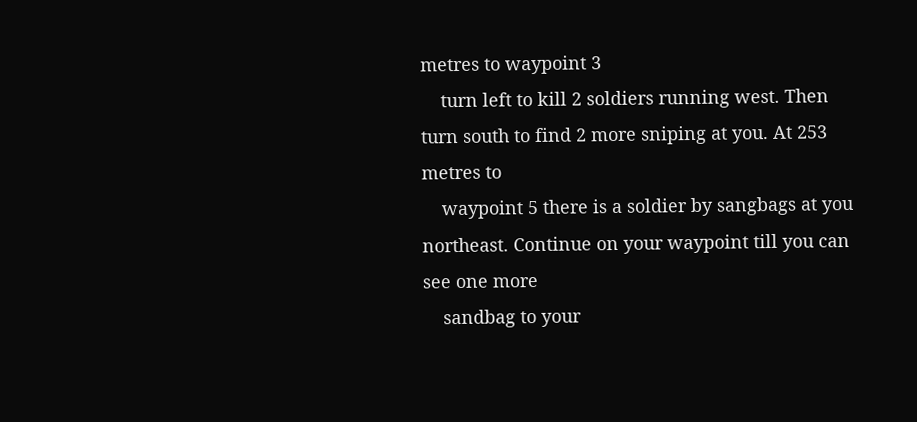metres to waypoint 3
    turn left to kill 2 soldiers running west. Then turn south to find 2 more sniping at you. At 253 metres to
    waypoint 5 there is a soldier by sangbags at you northeast. Continue on your waypoint till you can see one more
    sandbag to your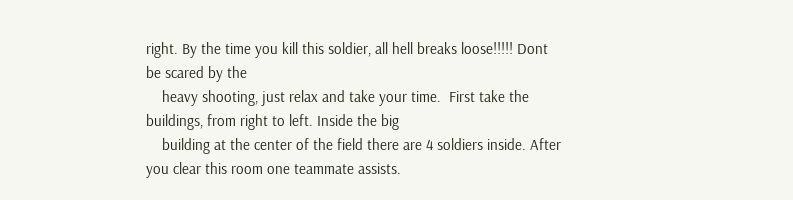right. By the time you kill this soldier, all hell breaks loose!!!!! Dont be scared by the
    heavy shooting, just relax and take your time.  First take the buildings, from right to left. Inside the big
    building at the center of the field there are 4 soldiers inside. After you clear this room one teammate assists.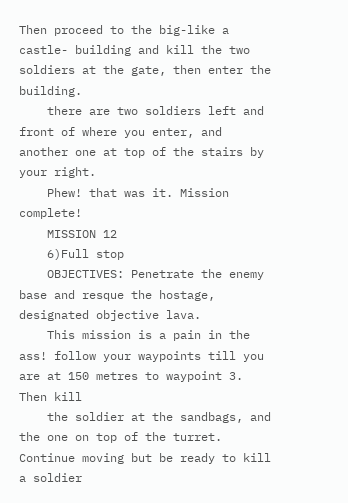Then proceed to the big-like a castle- building and kill the two soldiers at the gate, then enter the building.
    there are two soldiers left and front of where you enter, and another one at top of the stairs by your right.
    Phew! that was it. Mission complete!
    MISSION 12
    6)Full stop
    OBJECTIVES: Penetrate the enemy base and resque the hostage, designated objective lava.
    This mission is a pain in the ass! follow your waypoints till you are at 150 metres to waypoint 3. Then kill
    the soldier at the sandbags, and the one on top of the turret. Continue moving but be ready to kill a soldier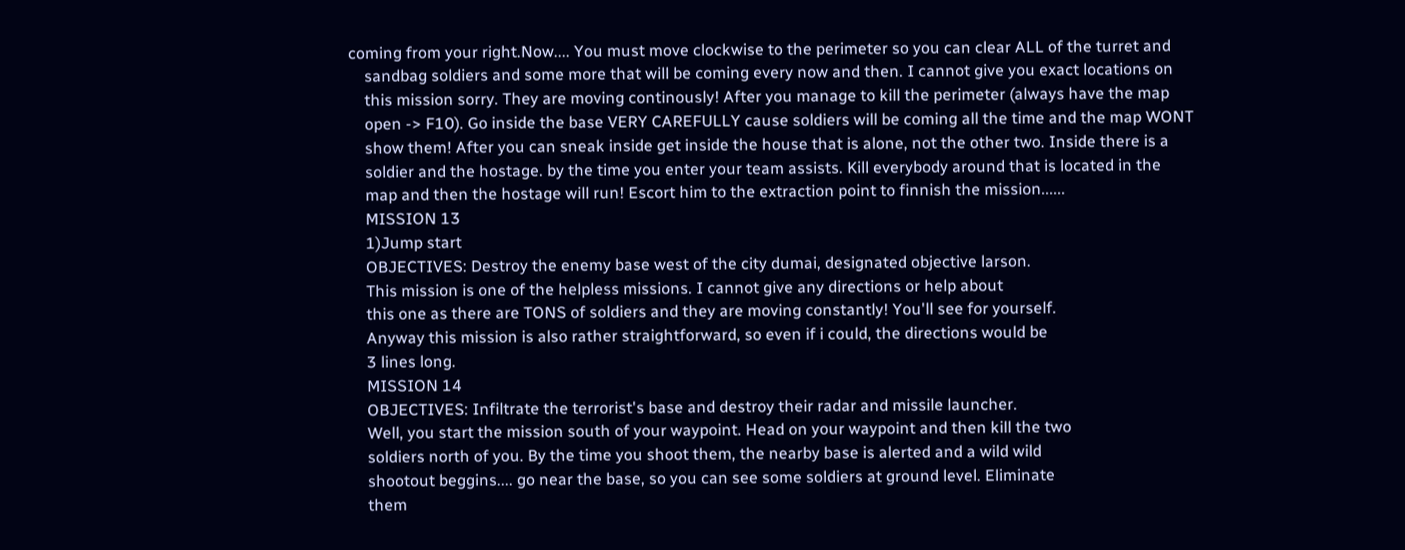coming from your right.Now.... You must move clockwise to the perimeter so you can clear ALL of the turret and
    sandbag soldiers and some more that will be coming every now and then. I cannot give you exact locations on
    this mission sorry. They are moving continously! After you manage to kill the perimeter (always have the map
    open -> F10). Go inside the base VERY CAREFULLY cause soldiers will be coming all the time and the map WONT
    show them! After you can sneak inside get inside the house that is alone, not the other two. Inside there is a
    soldier and the hostage. by the time you enter your team assists. Kill everybody around that is located in the
    map and then the hostage will run! Escort him to the extraction point to finnish the mission......
    MISSION 13
    1)Jump start
    OBJECTIVES: Destroy the enemy base west of the city dumai, designated objective larson.
    This mission is one of the helpless missions. I cannot give any directions or help about
    this one as there are TONS of soldiers and they are moving constantly! You'll see for yourself.
    Anyway this mission is also rather straightforward, so even if i could, the directions would be
    3 lines long.
    MISSION 14
    OBJECTIVES: Infiltrate the terrorist's base and destroy their radar and missile launcher.
    Well, you start the mission south of your waypoint. Head on your waypoint and then kill the two
    soldiers north of you. By the time you shoot them, the nearby base is alerted and a wild wild
    shootout beggins.... go near the base, so you can see some soldiers at ground level. Eliminate
    them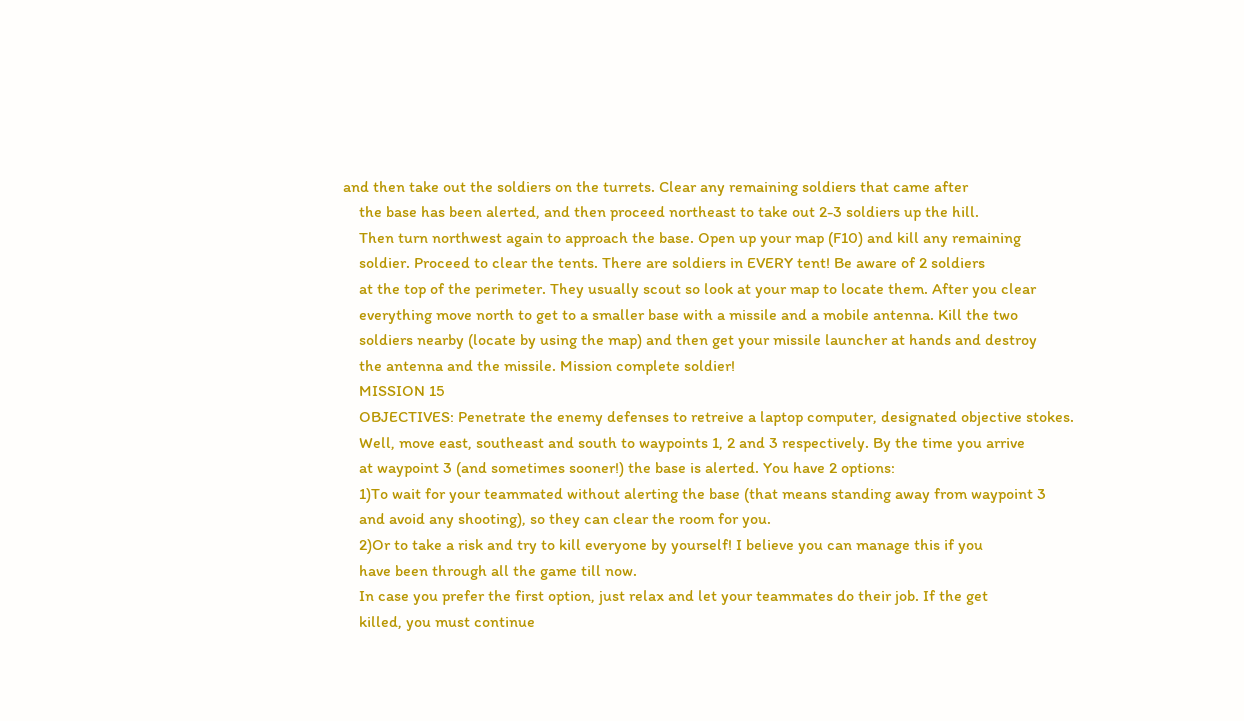and then take out the soldiers on the turrets. Clear any remaining soldiers that came after
    the base has been alerted, and then proceed northeast to take out 2-3 soldiers up the hill.
    Then turn northwest again to approach the base. Open up your map (F10) and kill any remaining
    soldier. Proceed to clear the tents. There are soldiers in EVERY tent! Be aware of 2 soldiers
    at the top of the perimeter. They usually scout so look at your map to locate them. After you clear
    everything move north to get to a smaller base with a missile and a mobile antenna. Kill the two
    soldiers nearby (locate by using the map) and then get your missile launcher at hands and destroy
    the antenna and the missile. Mission complete soldier!
    MISSION 15
    OBJECTIVES: Penetrate the enemy defenses to retreive a laptop computer, designated objective stokes.
    Well, move east, southeast and south to waypoints 1, 2 and 3 respectively. By the time you arrive
    at waypoint 3 (and sometimes sooner!) the base is alerted. You have 2 options:
    1)To wait for your teammated without alerting the base (that means standing away from waypoint 3
    and avoid any shooting), so they can clear the room for you.
    2)Or to take a risk and try to kill everyone by yourself! I believe you can manage this if you
    have been through all the game till now.
    In case you prefer the first option, just relax and let your teammates do their job. If the get
    killed, you must continue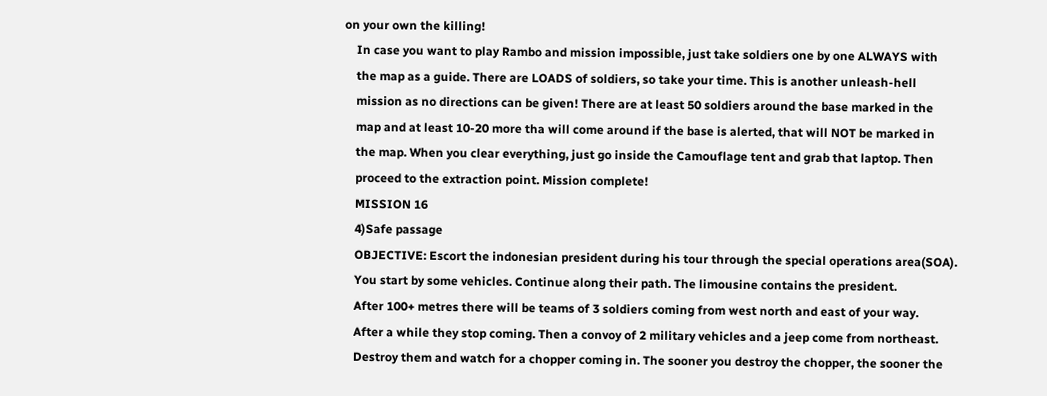on your own the killing!
    In case you want to play Rambo and mission impossible, just take soldiers one by one ALWAYS with
    the map as a guide. There are LOADS of soldiers, so take your time. This is another unleash-hell
    mission as no directions can be given! There are at least 50 soldiers around the base marked in the
    map and at least 10-20 more tha will come around if the base is alerted, that will NOT be marked in
    the map. When you clear everything, just go inside the Camouflage tent and grab that laptop. Then
    proceed to the extraction point. Mission complete!
    MISSION 16
    4)Safe passage
    OBJECTIVE: Escort the indonesian president during his tour through the special operations area(SOA).
    You start by some vehicles. Continue along their path. The limousine contains the president.
    After 100+ metres there will be teams of 3 soldiers coming from west north and east of your way.
    After a while they stop coming. Then a convoy of 2 military vehicles and a jeep come from northeast.
    Destroy them and watch for a chopper coming in. The sooner you destroy the chopper, the sooner the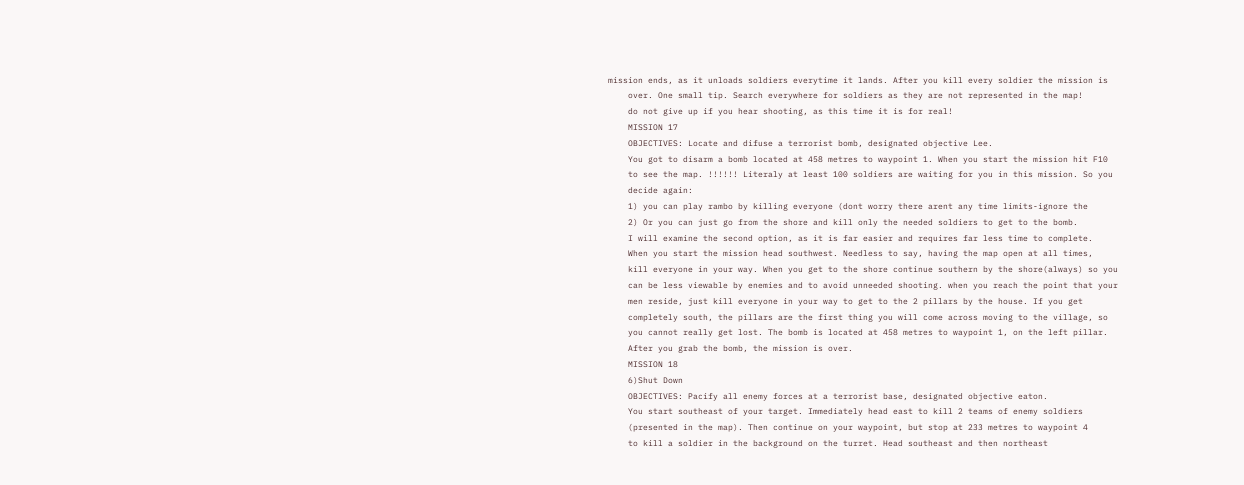mission ends, as it unloads soldiers everytime it lands. After you kill every soldier the mission is
    over. One small tip. Search everywhere for soldiers as they are not represented in the map!
    do not give up if you hear shooting, as this time it is for real!
    MISSION 17
    OBJECTIVES: Locate and difuse a terrorist bomb, designated objective Lee.
    You got to disarm a bomb located at 458 metres to waypoint 1. When you start the mission hit F10
    to see the map. !!!!!! Literaly at least 100 soldiers are waiting for you in this mission. So you
    decide again:
    1) you can play rambo by killing everyone (dont worry there arent any time limits-ignore the
    2) Or you can just go from the shore and kill only the needed soldiers to get to the bomb.
    I will examine the second option, as it is far easier and requires far less time to complete.
    When you start the mission head southwest. Needless to say, having the map open at all times,
    kill everyone in your way. When you get to the shore continue southern by the shore(always) so you
    can be less viewable by enemies and to avoid unneeded shooting. when you reach the point that your
    men reside, just kill everyone in your way to get to the 2 pillars by the house. If you get
    completely south, the pillars are the first thing you will come across moving to the village, so
    you cannot really get lost. The bomb is located at 458 metres to waypoint 1, on the left pillar.
    After you grab the bomb, the mission is over.
    MISSION 18
    6)Shut Down
    OBJECTIVES: Pacify all enemy forces at a terrorist base, designated objective eaton.
    You start southeast of your target. Immediately head east to kill 2 teams of enemy soldiers
    (presented in the map). Then continue on your waypoint, but stop at 233 metres to waypoint 4
    to kill a soldier in the background on the turret. Head southeast and then northeast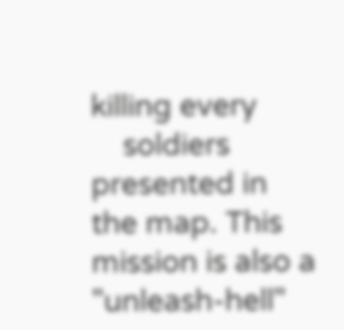killing every
    soldiers presented in the map. This mission is also a "unleash-hell"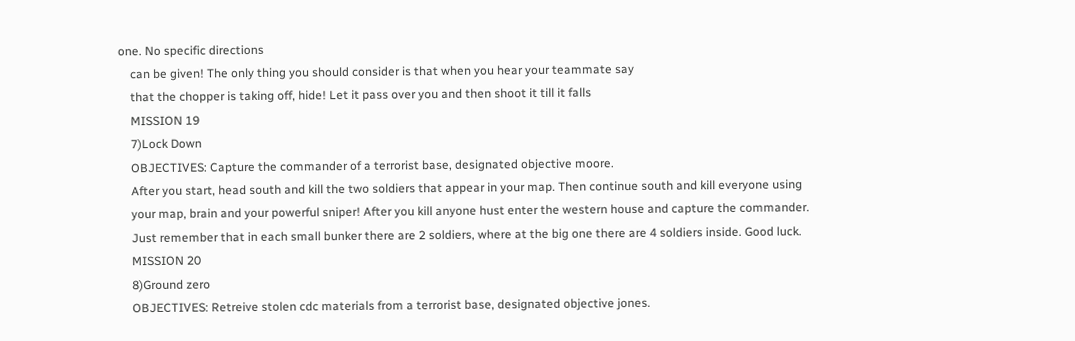one. No specific directions
    can be given! The only thing you should consider is that when you hear your teammate say
    that the chopper is taking off, hide! Let it pass over you and then shoot it till it falls
    MISSION 19
    7)Lock Down
    OBJECTIVES: Capture the commander of a terrorist base, designated objective moore.
    After you start, head south and kill the two soldiers that appear in your map. Then continue south and kill everyone using
    your map, brain and your powerful sniper! After you kill anyone hust enter the western house and capture the commander.
    Just remember that in each small bunker there are 2 soldiers, where at the big one there are 4 soldiers inside. Good luck.
    MISSION 20
    8)Ground zero
    OBJECTIVES: Retreive stolen cdc materials from a terrorist base, designated objective jones.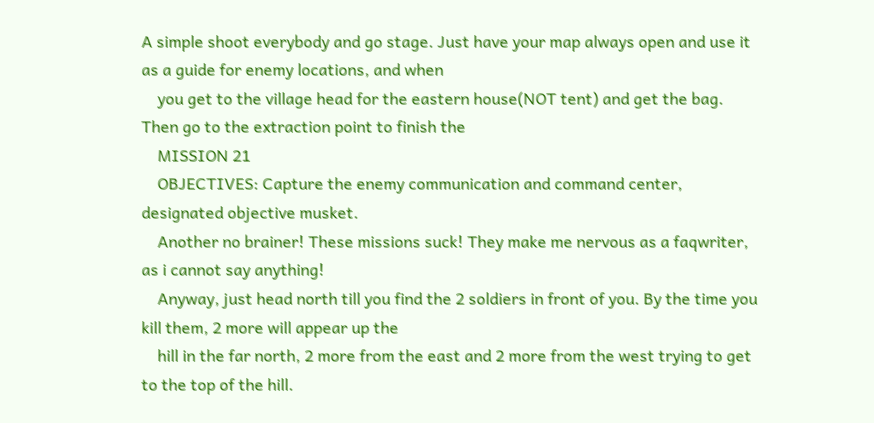A simple shoot everybody and go stage. Just have your map always open and use it as a guide for enemy locations, and when
    you get to the village head for the eastern house(NOT tent) and get the bag. Then go to the extraction point to finish the
    MISSION 21
    OBJECTIVES: Capture the enemy communication and command center, designated objective musket.
    Another no brainer! These missions suck! They make me nervous as a faqwriter, as i cannot say anything!
    Anyway, just head north till you find the 2 soldiers in front of you. By the time you kill them, 2 more will appear up the
    hill in the far north, 2 more from the east and 2 more from the west trying to get to the top of the hill.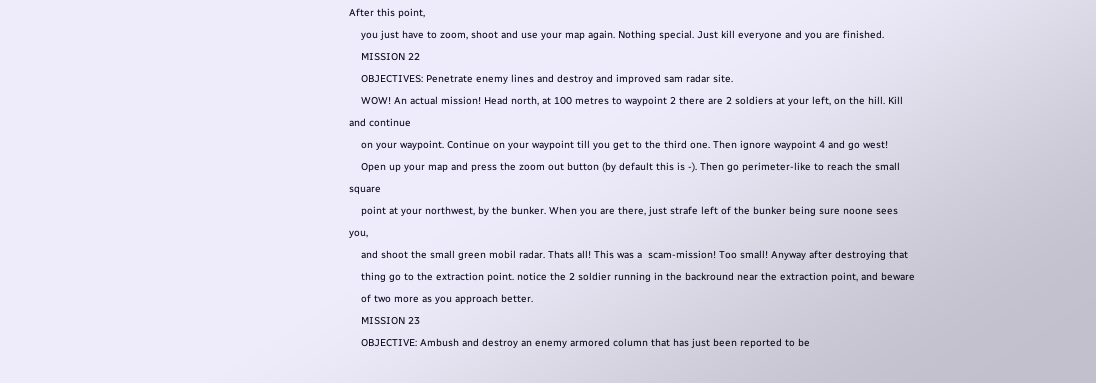After this point,
    you just have to zoom, shoot and use your map again. Nothing special. Just kill everyone and you are finished.
    MISSION 22
    OBJECTIVES: Penetrate enemy lines and destroy and improved sam radar site.
    WOW! An actual mission! Head north, at 100 metres to waypoint 2 there are 2 soldiers at your left, on the hill. Kill and continue
    on your waypoint. Continue on your waypoint till you get to the third one. Then ignore waypoint 4 and go west!
    Open up your map and press the zoom out button (by default this is -). Then go perimeter-like to reach the small square
    point at your northwest, by the bunker. When you are there, just strafe left of the bunker being sure noone sees you,
    and shoot the small green mobil radar. Thats all! This was a  scam-mission! Too small! Anyway after destroying that
    thing go to the extraction point. notice the 2 soldier running in the backround near the extraction point, and beware
    of two more as you approach better.
    MISSION 23
    OBJECTIVE: Ambush and destroy an enemy armored column that has just been reported to be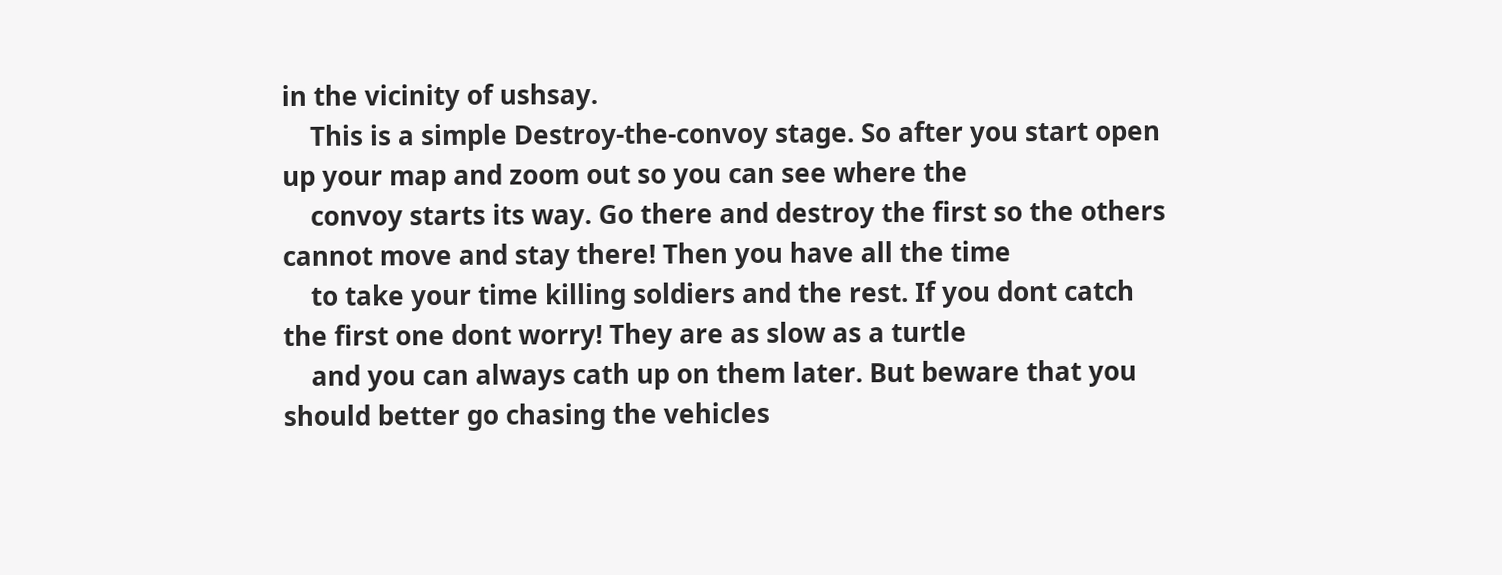in the vicinity of ushsay.
    This is a simple Destroy-the-convoy stage. So after you start open up your map and zoom out so you can see where the
    convoy starts its way. Go there and destroy the first so the others cannot move and stay there! Then you have all the time
    to take your time killing soldiers and the rest. If you dont catch the first one dont worry! They are as slow as a turtle
    and you can always cath up on them later. But beware that you should better go chasing the vehicles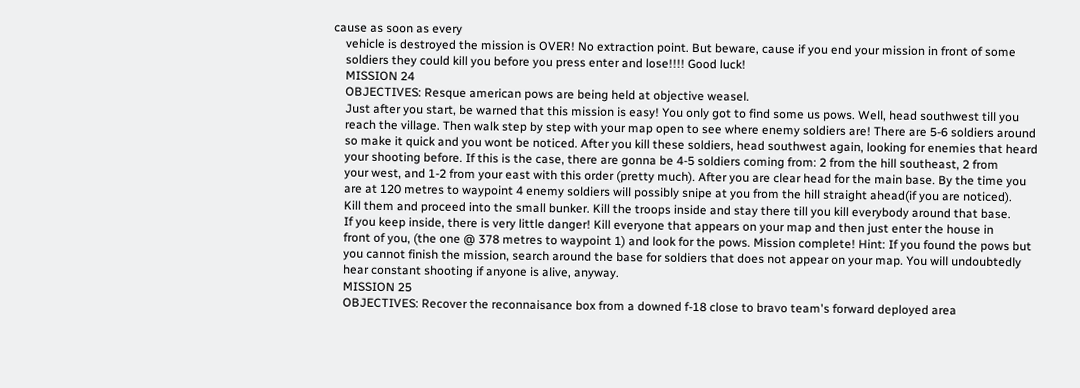cause as soon as every
    vehicle is destroyed the mission is OVER! No extraction point. But beware, cause if you end your mission in front of some
    soldiers they could kill you before you press enter and lose!!!! Good luck!
    MISSION 24
    OBJECTIVES: Resque american pows are being held at objective weasel.
    Just after you start, be warned that this mission is easy! You only got to find some us pows. Well, head southwest till you
    reach the village. Then walk step by step with your map open to see where enemy soldiers are! There are 5-6 soldiers around
    so make it quick and you wont be noticed. After you kill these soldiers, head southwest again, looking for enemies that heard
    your shooting before. If this is the case, there are gonna be 4-5 soldiers coming from: 2 from the hill southeast, 2 from
    your west, and 1-2 from your east with this order (pretty much). After you are clear head for the main base. By the time you
    are at 120 metres to waypoint 4 enemy soldiers will possibly snipe at you from the hill straight ahead(if you are noticed).
    Kill them and proceed into the small bunker. Kill the troops inside and stay there till you kill everybody around that base.
    If you keep inside, there is very little danger! Kill everyone that appears on your map and then just enter the house in
    front of you, (the one @ 378 metres to waypoint 1) and look for the pows. Mission complete! Hint: If you found the pows but
    you cannot finish the mission, search around the base for soldiers that does not appear on your map. You will undoubtedly
    hear constant shooting if anyone is alive, anyway.
    MISSION 25
    OBJECTIVES: Recover the reconnaisance box from a downed f-18 close to bravo team's forward deployed area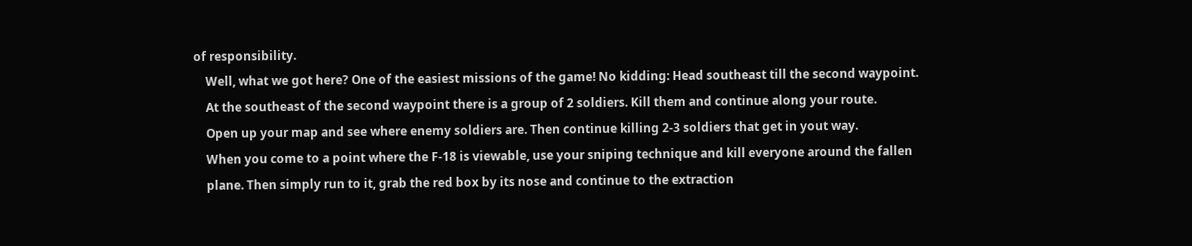of responsibility.
    Well, what we got here? One of the easiest missions of the game! No kidding: Head southeast till the second waypoint.
    At the southeast of the second waypoint there is a group of 2 soldiers. Kill them and continue along your route.
    Open up your map and see where enemy soldiers are. Then continue killing 2-3 soldiers that get in yout way.
    When you come to a point where the F-18 is viewable, use your sniping technique and kill everyone around the fallen
    plane. Then simply run to it, grab the red box by its nose and continue to the extraction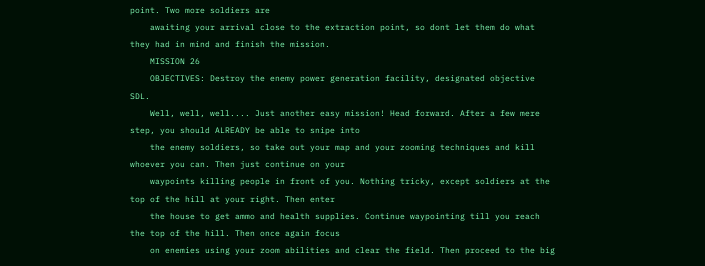point. Two more soldiers are
    awaiting your arrival close to the extraction point, so dont let them do what they had in mind and finish the mission.
    MISSION 26
    OBJECTIVES: Destroy the enemy power generation facility, designated objective SDL.
    Well, well, well.... Just another easy mission! Head forward. After a few mere step, you should ALREADY be able to snipe into
    the enemy soldiers, so take out your map and your zooming techniques and kill whoever you can. Then just continue on your
    waypoints killing people in front of you. Nothing tricky, except soldiers at the top of the hill at your right. Then enter
    the house to get ammo and health supplies. Continue waypointing till you reach the top of the hill. Then once again focus
    on enemies using your zoom abilities and clear the field. Then proceed to the big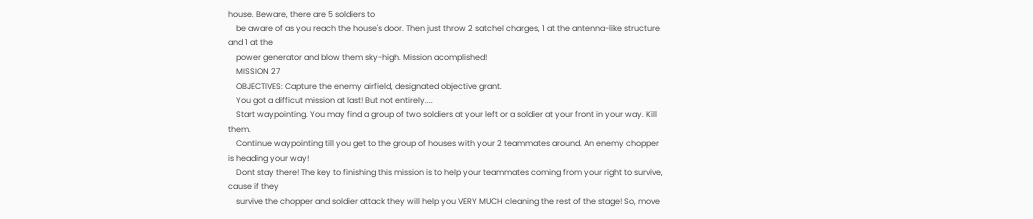house. Beware, there are 5 soldiers to
    be aware of as you reach the house's door. Then just throw 2 satchel charges, 1 at the antenna-like structure and 1 at the
    power generator and blow them sky-high. Mission acomplished!
    MISSION 27
    OBJECTIVES: Capture the enemy airfield, designated objective grant.
    You got a difficut mission at last! But not entirely....
    Start waypointing. You may find a group of two soldiers at your left or a soldier at your front in your way. Kill them.
    Continue waypointing till you get to the group of houses with your 2 teammates around. An enemy chopper is heading your way!
    Dont stay there! The key to finishing this mission is to help your teammates coming from your right to survive, cause if they
    survive the chopper and soldier attack they will help you VERY MUCH cleaning the rest of the stage! So, move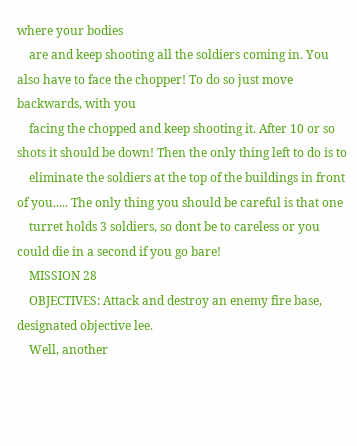where your bodies
    are and keep shooting all the soldiers coming in. You also have to face the chopper! To do so just move backwards, with you
    facing the chopped and keep shooting it. After 10 or so shots it should be down! Then the only thing left to do is to
    eliminate the soldiers at the top of the buildings in front of you..... The only thing you should be careful is that one
    turret holds 3 soldiers, so dont be to careless or you could die in a second if you go bare!
    MISSION 28
    OBJECTIVES: Attack and destroy an enemy fire base, designated objective lee.
    Well, another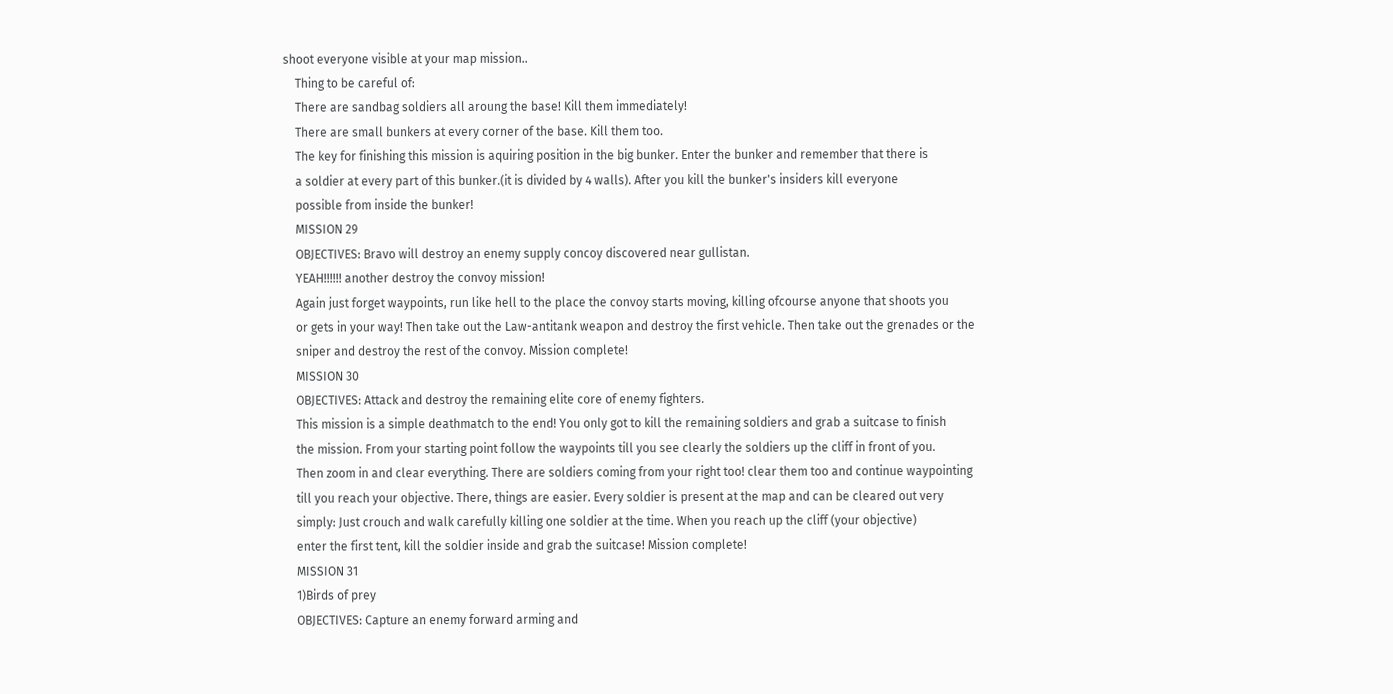shoot everyone visible at your map mission..
    Thing to be careful of:
    There are sandbag soldiers all aroung the base! Kill them immediately!
    There are small bunkers at every corner of the base. Kill them too.
    The key for finishing this mission is aquiring position in the big bunker. Enter the bunker and remember that there is
    a soldier at every part of this bunker.(it is divided by 4 walls). After you kill the bunker's insiders kill everyone
    possible from inside the bunker!
    MISSION 29
    OBJECTIVES: Bravo will destroy an enemy supply concoy discovered near gullistan.
    YEAH!!!!!! another destroy the convoy mission!
    Again just forget waypoints, run like hell to the place the convoy starts moving, killing ofcourse anyone that shoots you
    or gets in your way! Then take out the Law-antitank weapon and destroy the first vehicle. Then take out the grenades or the
    sniper and destroy the rest of the convoy. Mission complete!
    MISSION 30
    OBJECTIVES: Attack and destroy the remaining elite core of enemy fighters.
    This mission is a simple deathmatch to the end! You only got to kill the remaining soldiers and grab a suitcase to finish
    the mission. From your starting point follow the waypoints till you see clearly the soldiers up the cliff in front of you.
    Then zoom in and clear everything. There are soldiers coming from your right too! clear them too and continue waypointing
    till you reach your objective. There, things are easier. Every soldier is present at the map and can be cleared out very
    simply: Just crouch and walk carefully killing one soldier at the time. When you reach up the cliff (your objective)
    enter the first tent, kill the soldier inside and grab the suitcase! Mission complete!
    MISSION 31
    1)Birds of prey
    OBJECTIVES: Capture an enemy forward arming and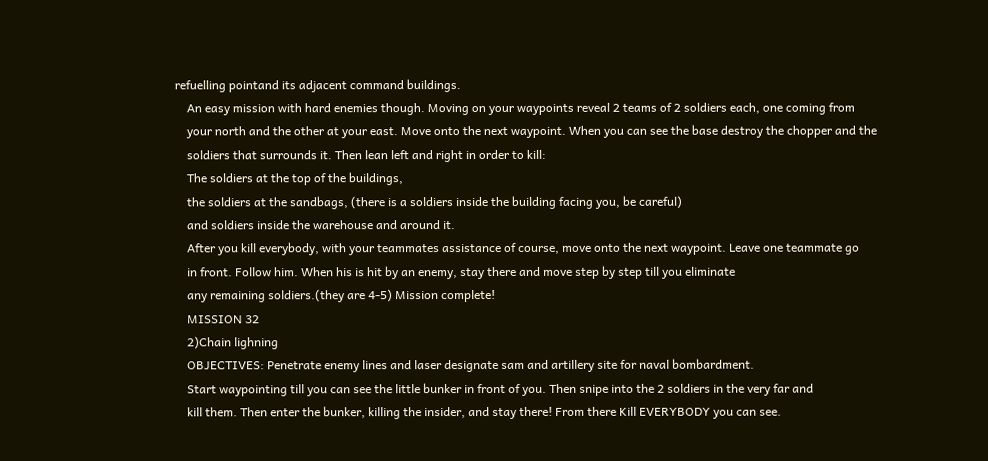refuelling pointand its adjacent command buildings.
    An easy mission with hard enemies though. Moving on your waypoints reveal 2 teams of 2 soldiers each, one coming from
    your north and the other at your east. Move onto the next waypoint. When you can see the base destroy the chopper and the
    soldiers that surrounds it. Then lean left and right in order to kill:
    The soldiers at the top of the buildings,
    the soldiers at the sandbags, (there is a soldiers inside the building facing you, be careful)
    and soldiers inside the warehouse and around it.
    After you kill everybody, with your teammates assistance of course, move onto the next waypoint. Leave one teammate go
    in front. Follow him. When his is hit by an enemy, stay there and move step by step till you eliminate
    any remaining soldiers.(they are 4-5) Mission complete!
    MISSION 32
    2)Chain lighning
    OBJECTIVES: Penetrate enemy lines and laser designate sam and artillery site for naval bombardment.
    Start waypointing till you can see the little bunker in front of you. Then snipe into the 2 soldiers in the very far and
    kill them. Then enter the bunker, killing the insider, and stay there! From there Kill EVERYBODY you can see.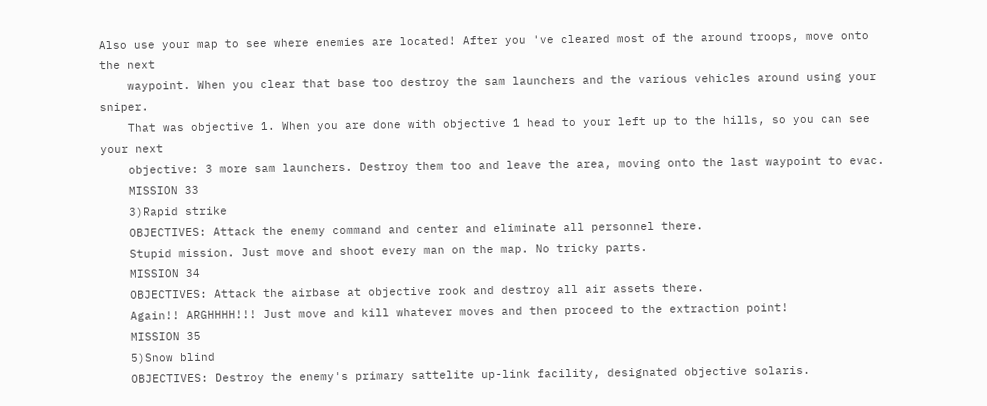Also use your map to see where enemies are located! After you 've cleared most of the around troops, move onto the next
    waypoint. When you clear that base too destroy the sam launchers and the various vehicles around using your sniper.
    That was objective 1. When you are done with objective 1 head to your left up to the hills, so you can see your next
    objective: 3 more sam launchers. Destroy them too and leave the area, moving onto the last waypoint to evac.
    MISSION 33
    3)Rapid strike
    OBJECTIVES: Attack the enemy command and center and eliminate all personnel there.
    Stupid mission. Just move and shoot every man on the map. No tricky parts.
    MISSION 34
    OBJECTIVES: Attack the airbase at objective rook and destroy all air assets there.
    Again!! ARGHHHH!!! Just move and kill whatever moves and then proceed to the extraction point!
    MISSION 35
    5)Snow blind
    OBJECTIVES: Destroy the enemy's primary sattelite up-link facility, designated objective solaris.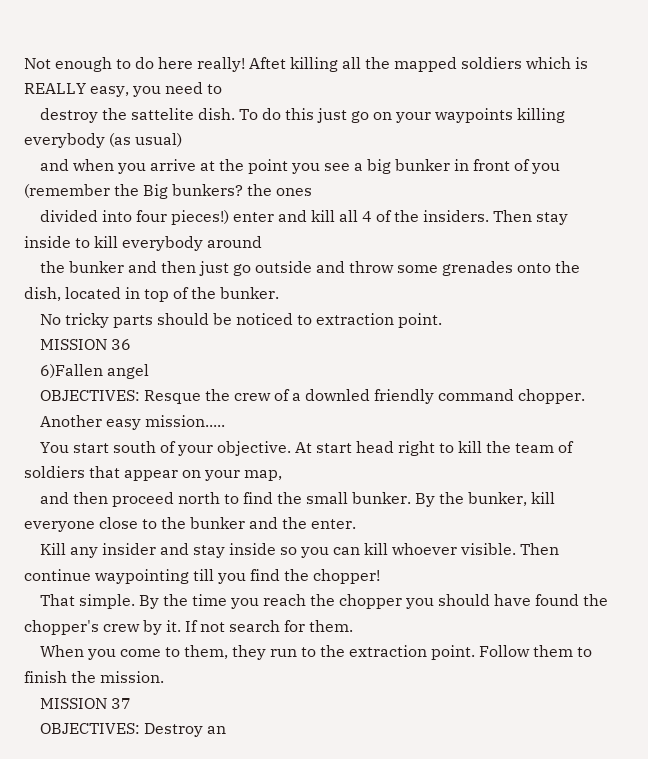Not enough to do here really! Aftet killing all the mapped soldiers which is REALLY easy, you need to
    destroy the sattelite dish. To do this just go on your waypoints killing everybody (as usual)
    and when you arrive at the point you see a big bunker in front of you (remember the Big bunkers? the ones
    divided into four pieces!) enter and kill all 4 of the insiders. Then stay inside to kill everybody around
    the bunker and then just go outside and throw some grenades onto the dish, located in top of the bunker.
    No tricky parts should be noticed to extraction point.
    MISSION 36
    6)Fallen angel
    OBJECTIVES: Resque the crew of a downled friendly command chopper.
    Another easy mission.....
    You start south of your objective. At start head right to kill the team of soldiers that appear on your map,
    and then proceed north to find the small bunker. By the bunker, kill everyone close to the bunker and the enter.
    Kill any insider and stay inside so you can kill whoever visible. Then continue waypointing till you find the chopper!
    That simple. By the time you reach the chopper you should have found the chopper's crew by it. If not search for them.
    When you come to them, they run to the extraction point. Follow them to finish the mission.
    MISSION 37
    OBJECTIVES: Destroy an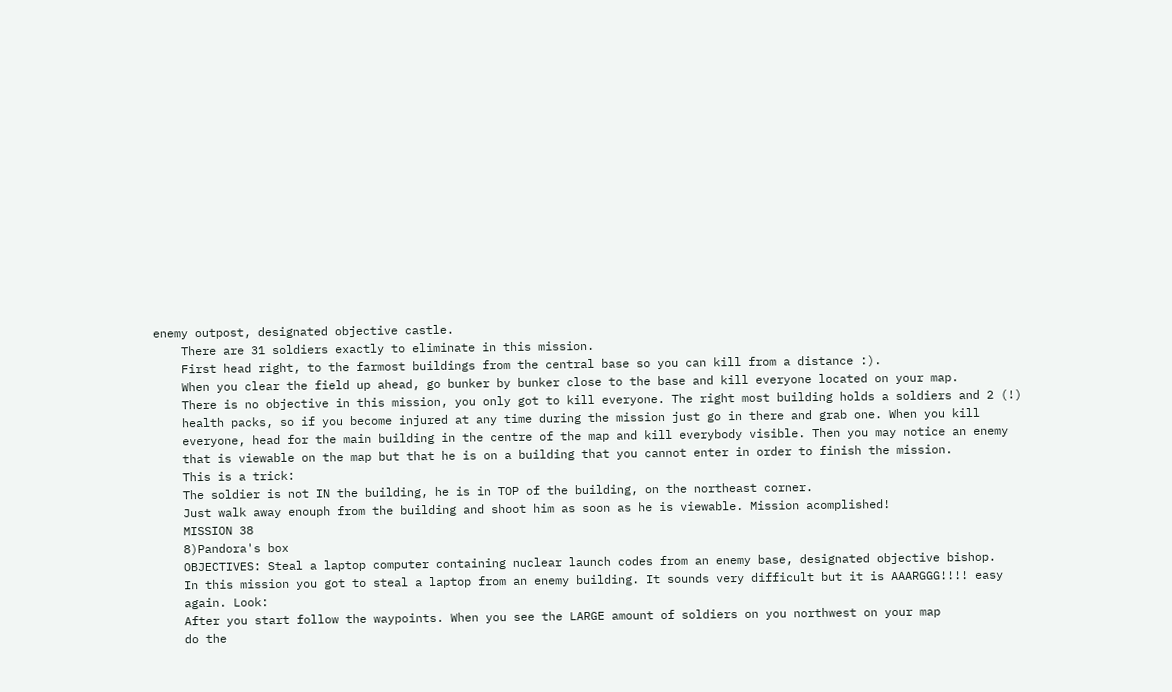enemy outpost, designated objective castle.
    There are 31 soldiers exactly to eliminate in this mission.
    First head right, to the farmost buildings from the central base so you can kill from a distance :).
    When you clear the field up ahead, go bunker by bunker close to the base and kill everyone located on your map.
    There is no objective in this mission, you only got to kill everyone. The right most building holds a soldiers and 2 (!)
    health packs, so if you become injured at any time during the mission just go in there and grab one. When you kill
    everyone, head for the main building in the centre of the map and kill everybody visible. Then you may notice an enemy
    that is viewable on the map but that he is on a building that you cannot enter in order to finish the mission.
    This is a trick:
    The soldier is not IN the building, he is in TOP of the building, on the northeast corner.
    Just walk away enouph from the building and shoot him as soon as he is viewable. Mission acomplished!
    MISSION 38
    8)Pandora's box
    OBJECTIVES: Steal a laptop computer containing nuclear launch codes from an enemy base, designated objective bishop.
    In this mission you got to steal a laptop from an enemy building. It sounds very difficult but it is AAARGGG!!!! easy
    again. Look:
    After you start follow the waypoints. When you see the LARGE amount of soldiers on you northwest on your map
    do the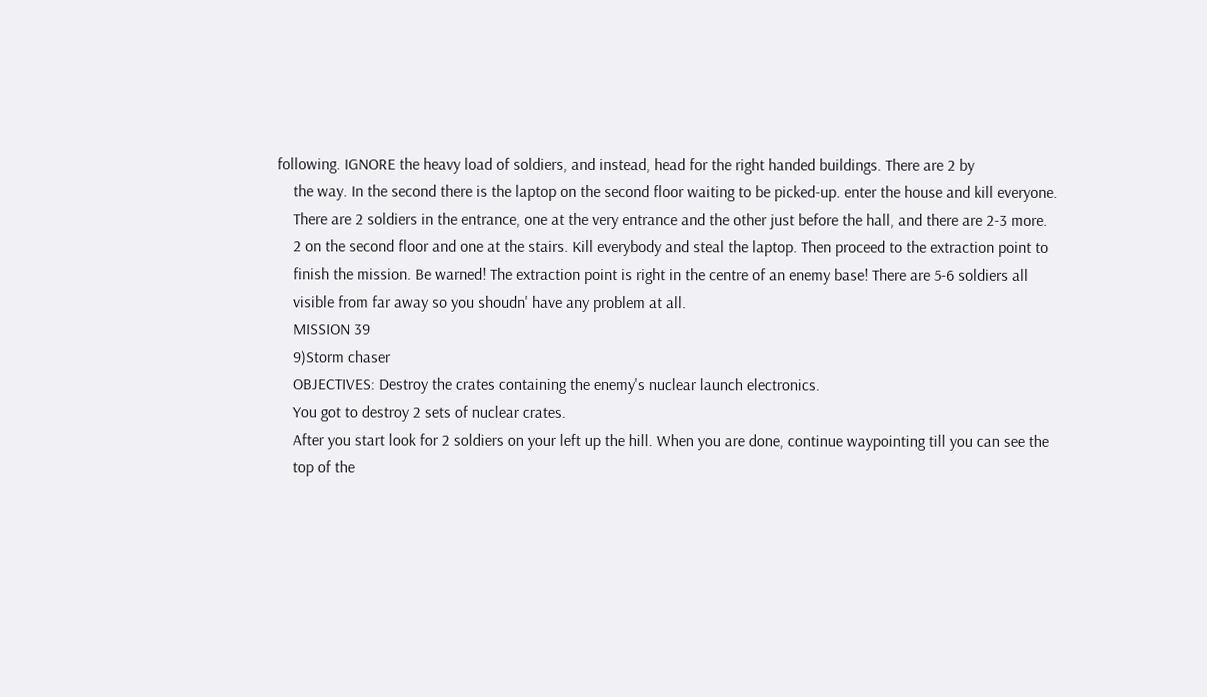following. IGNORE the heavy load of soldiers, and instead, head for the right handed buildings. There are 2 by
    the way. In the second there is the laptop on the second floor waiting to be picked-up. enter the house and kill everyone.
    There are 2 soldiers in the entrance, one at the very entrance and the other just before the hall, and there are 2-3 more.
    2 on the second floor and one at the stairs. Kill everybody and steal the laptop. Then proceed to the extraction point to
    finish the mission. Be warned! The extraction point is right in the centre of an enemy base! There are 5-6 soldiers all
    visible from far away so you shoudn' have any problem at all.
    MISSION 39
    9)Storm chaser
    OBJECTIVES: Destroy the crates containing the enemy's nuclear launch electronics.
    You got to destroy 2 sets of nuclear crates.
    After you start look for 2 soldiers on your left up the hill. When you are done, continue waypointing till you can see the
    top of the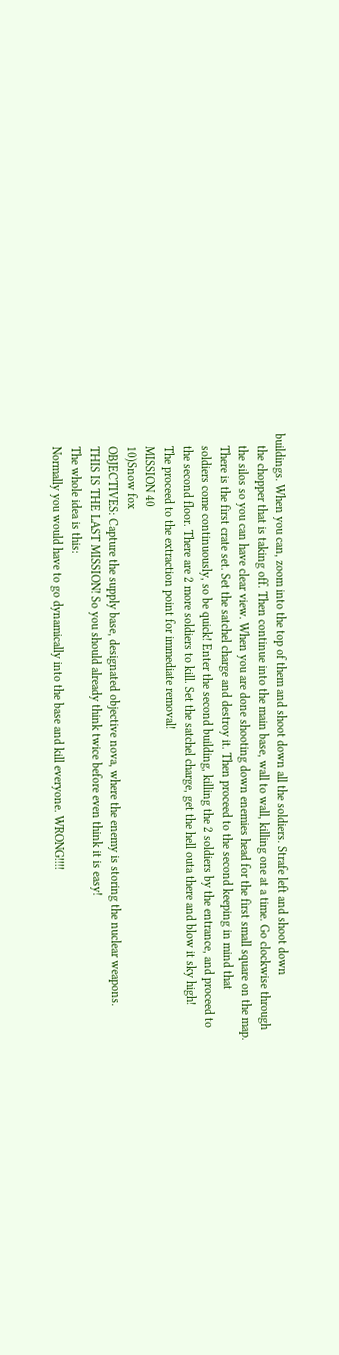buildings. When you can, zoom into the top of them and shoot down all the soldiers. Strafe left and shoot down
    the chopper that is taking off. Then continue into the main base, wall to wall, killing one at a time. Go clockwise through
    the silos so you can have clear view. When you are done shooting down enemies head for the first small square on the map.
    There is the first crate set. Set the satchel charge and destroy it. Then proceed to the second keeping in mind that
    soldiers come continuously, so be quick! Enter the second building, killing the 2 soldiers by the entrance, and proceed to
    the second floor. There are 2 more soldiers to kill. Set the satchel charge, get the hell outa there and blow it sky high!
    The proceed to the extraction point for immediate removal!
    MISSION 40
    10)Snow fox
    OBJECTIVES: Capture the supply base, designated objective nova, where the enemy is storing the nuclear weapons.
    THIS IS THE LAST MISSION! So you should already think twice before even think it is easy!
    The whole idea is this:
    Normally you would have to go dynamically into the base and kill everyone. WRONG!!!!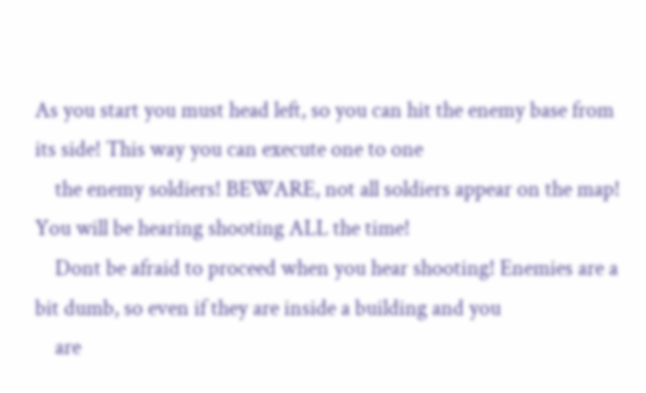As you start you must head left, so you can hit the enemy base from its side! This way you can execute one to one
    the enemy soldiers! BEWARE, not all soldiers appear on the map! You will be hearing shooting ALL the time!
    Dont be afraid to proceed when you hear shooting! Enemies are a bit dumb, so even if they are inside a building and you
    are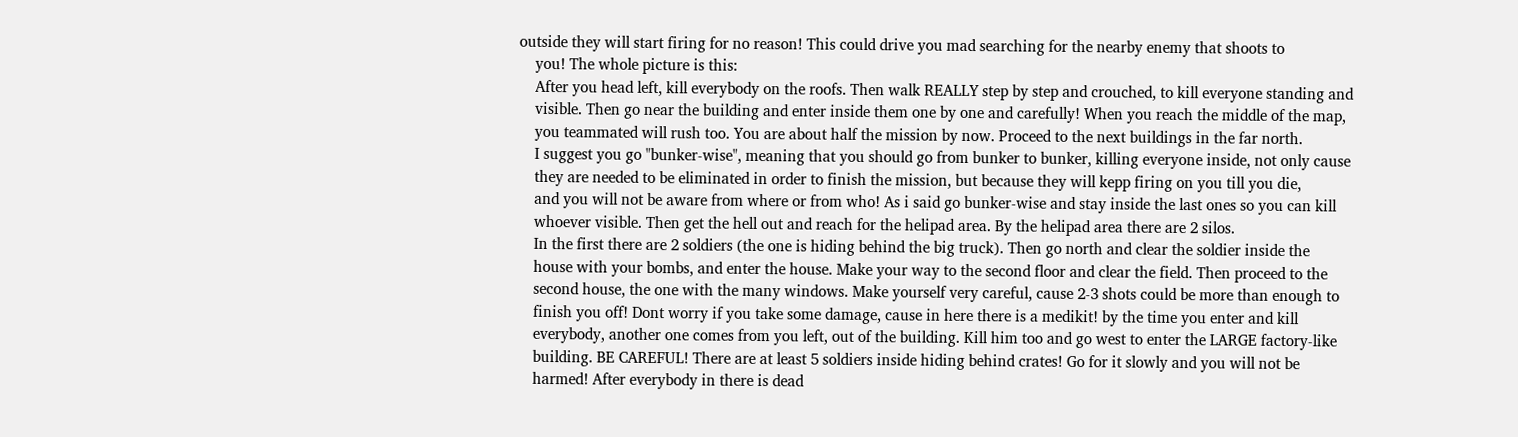outside they will start firing for no reason! This could drive you mad searching for the nearby enemy that shoots to
    you! The whole picture is this:
    After you head left, kill everybody on the roofs. Then walk REALLY step by step and crouched, to kill everyone standing and
    visible. Then go near the building and enter inside them one by one and carefully! When you reach the middle of the map,
    you teammated will rush too. You are about half the mission by now. Proceed to the next buildings in the far north.
    I suggest you go "bunker-wise", meaning that you should go from bunker to bunker, killing everyone inside, not only cause
    they are needed to be eliminated in order to finish the mission, but because they will kepp firing on you till you die,
    and you will not be aware from where or from who! As i said go bunker-wise and stay inside the last ones so you can kill
    whoever visible. Then get the hell out and reach for the helipad area. By the helipad area there are 2 silos.
    In the first there are 2 soldiers (the one is hiding behind the big truck). Then go north and clear the soldier inside the
    house with your bombs, and enter the house. Make your way to the second floor and clear the field. Then proceed to the
    second house, the one with the many windows. Make yourself very careful, cause 2-3 shots could be more than enough to
    finish you off! Dont worry if you take some damage, cause in here there is a medikit! by the time you enter and kill
    everybody, another one comes from you left, out of the building. Kill him too and go west to enter the LARGE factory-like
    building. BE CAREFUL! There are at least 5 soldiers inside hiding behind crates! Go for it slowly and you will not be
    harmed! After everybody in there is dead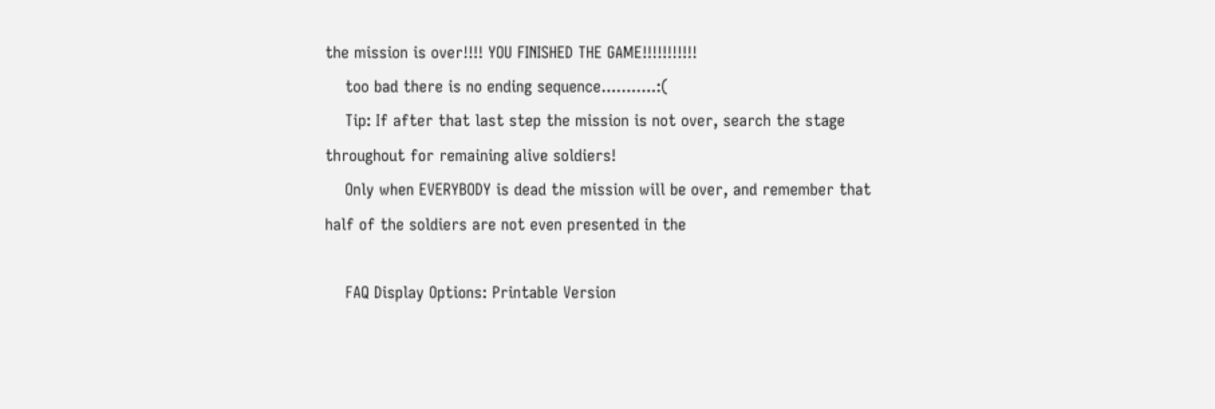the mission is over!!!! YOU FINISHED THE GAME!!!!!!!!!!!
    too bad there is no ending sequence...........:(
    Tip: If after that last step the mission is not over, search the stage throughout for remaining alive soldiers!
    Only when EVERYBODY is dead the mission will be over, and remember that half of the soldiers are not even presented in the

    FAQ Display Options: Printable Version